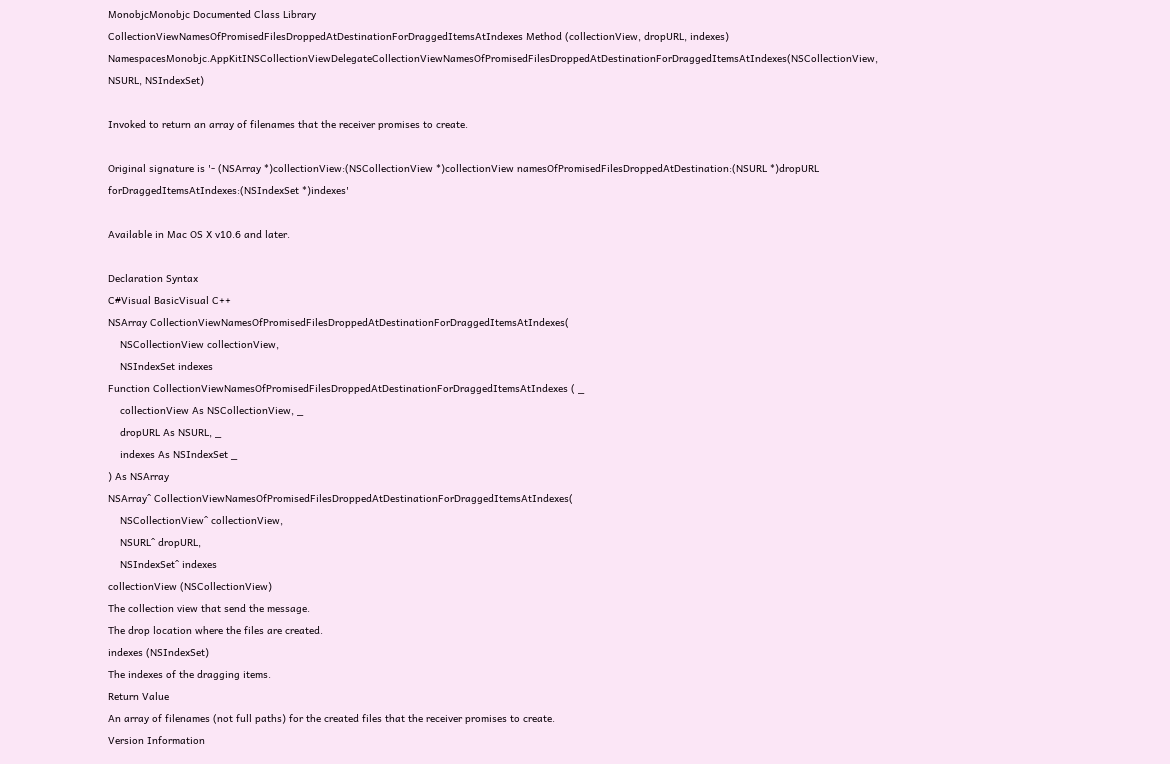MonobjcMonobjc Documented Class Library
CollectionViewNamesOfPromisedFilesDroppedAtDestinationForDraggedItemsAtIndexes Method (collectionView, dropURL, indexes)
NamespacesMonobjc.AppKitINSCollectionViewDelegateCollectionViewNamesOfPromisedFilesDroppedAtDestinationForDraggedItemsAtIndexes(NSCollectionView, NSURL, NSIndexSet)

Invoked to return an array of filenames that the receiver promises to create.

Original signature is '- (NSArray *)collectionView:(NSCollectionView *)collectionView namesOfPromisedFilesDroppedAtDestination:(NSURL *)dropURL forDraggedItemsAtIndexes:(NSIndexSet *)indexes'

Available in Mac OS X v10.6 and later.

Declaration Syntax
C#Visual BasicVisual C++
NSArray CollectionViewNamesOfPromisedFilesDroppedAtDestinationForDraggedItemsAtIndexes(
    NSCollectionView collectionView,
    NSIndexSet indexes
Function CollectionViewNamesOfPromisedFilesDroppedAtDestinationForDraggedItemsAtIndexes ( _
    collectionView As NSCollectionView, _
    dropURL As NSURL, _
    indexes As NSIndexSet _
) As NSArray
NSArray^ CollectionViewNamesOfPromisedFilesDroppedAtDestinationForDraggedItemsAtIndexes(
    NSCollectionView^ collectionView,
    NSURL^ dropURL,
    NSIndexSet^ indexes
collectionView (NSCollectionView)
The collection view that send the message.
The drop location where the files are created.
indexes (NSIndexSet)
The indexes of the dragging items.
Return Value
An array of filenames (not full paths) for the created files that the receiver promises to create.
Version Information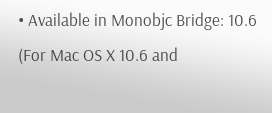• Available in Monobjc Bridge: 10.6 (For Mac OS X 10.6 and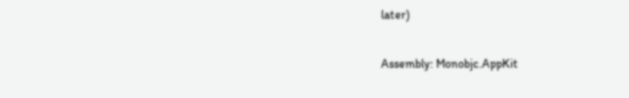later)

Assembly: Monobjc.AppKit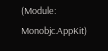(Module: Monobjc.AppKit)